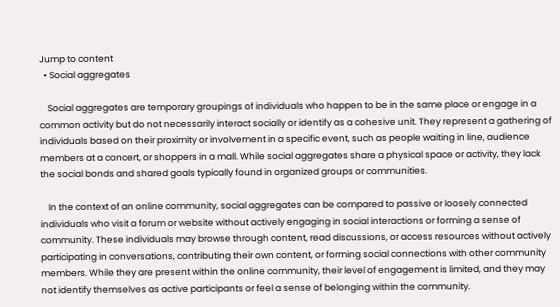Jump to content
  • Social aggregates

    Social aggregates are temporary groupings of individuals who happen to be in the same place or engage in a common activity but do not necessarily interact socially or identify as a cohesive unit. They represent a gathering of individuals based on their proximity or involvement in a specific event, such as people waiting in line, audience members at a concert, or shoppers in a mall. While social aggregates share a physical space or activity, they lack the social bonds and shared goals typically found in organized groups or communities.

    In the context of an online community, social aggregates can be compared to passive or loosely connected individuals who visit a forum or website without actively engaging in social interactions or forming a sense of community. These individuals may browse through content, read discussions, or access resources without actively participating in conversations, contributing their own content, or forming social connections with other community members. While they are present within the online community, their level of engagement is limited, and they may not identify themselves as active participants or feel a sense of belonging within the community.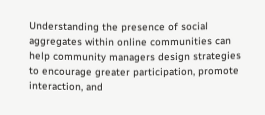Understanding the presence of social aggregates within online communities can help community managers design strategies to encourage greater participation, promote interaction, and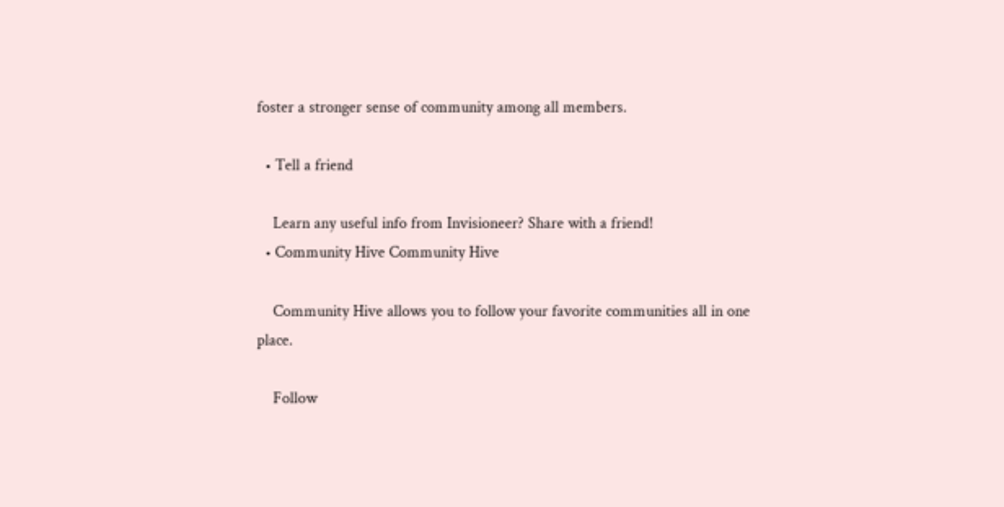foster a stronger sense of community among all members.

  • Tell a friend

    Learn any useful info from Invisioneer? Share with a friend!
  • Community Hive Community Hive

    Community Hive allows you to follow your favorite communities all in one place.

    Follow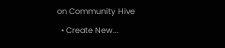on Community Hive
  • Create New...